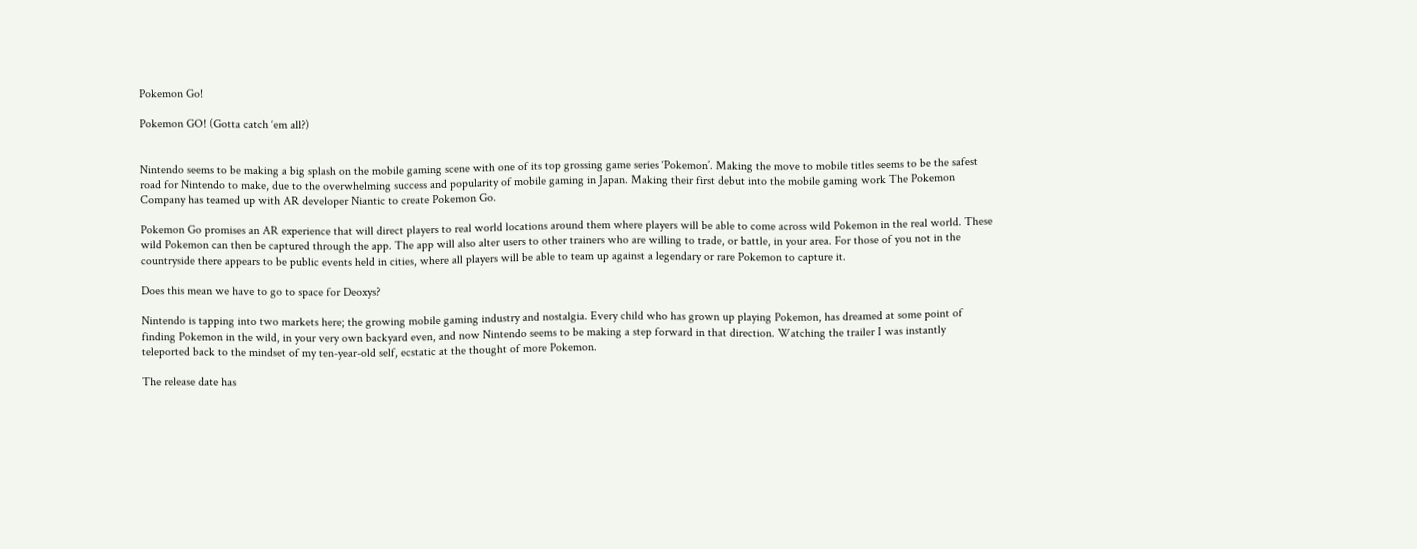Pokemon Go!

Pokemon GO! (Gotta catch ‘em all?)


Nintendo seems to be making a big splash on the mobile gaming scene with one of its top grossing game series ‘Pokemon’. Making the move to mobile titles seems to be the safest road for Nintendo to make, due to the overwhelming success and popularity of mobile gaming in Japan. Making their first debut into the mobile gaming work The Pokemon Company has teamed up with AR developer Niantic to create Pokemon Go.

Pokemon Go promises an AR experience that will direct players to real world locations around them where players will be able to come across wild Pokemon in the real world. These wild Pokemon can then be captured through the app. The app will also alter users to other trainers who are willing to trade, or battle, in your area. For those of you not in the countryside there appears to be public events held in cities, where all players will be able to team up against a legendary or rare Pokemon to capture it.

Does this mean we have to go to space for Deoxys?

Nintendo is tapping into two markets here; the growing mobile gaming industry and nostalgia. Every child who has grown up playing Pokemon, has dreamed at some point of finding Pokemon in the wild, in your very own backyard even, and now Nintendo seems to be making a step forward in that direction. Watching the trailer I was instantly teleported back to the mindset of my ten-year-old self, ecstatic at the thought of more Pokemon.

The release date has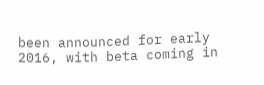been announced for early 2016, with beta coming in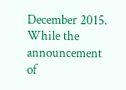December 2015. While the announcement of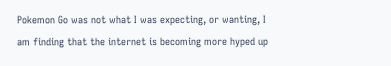Pokemon Go was not what I was expecting, or wanting, I am finding that the internet is becoming more hyped up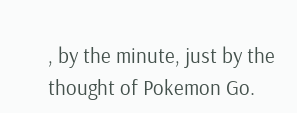, by the minute, just by the thought of Pokemon Go.